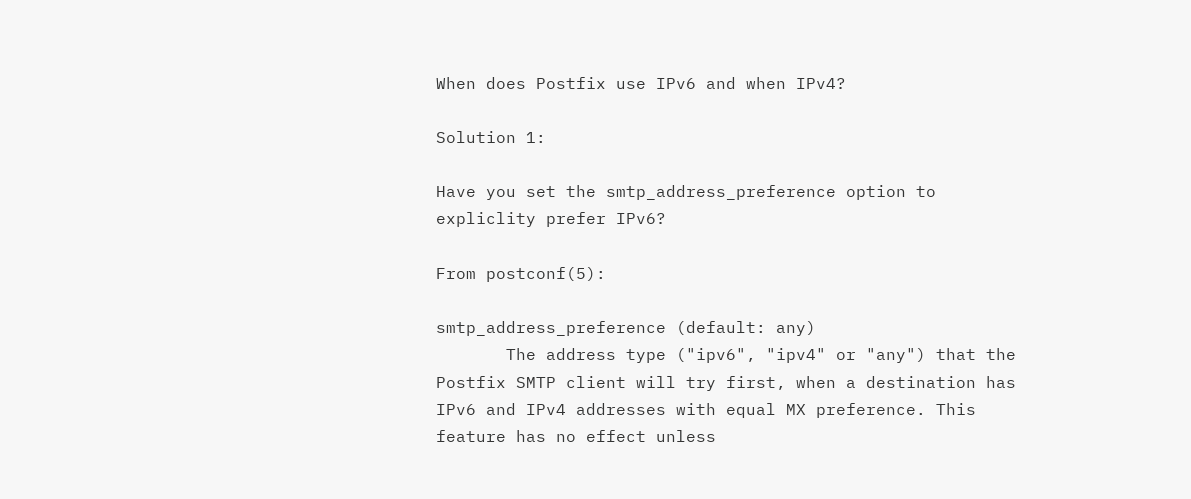When does Postfix use IPv6 and when IPv4?

Solution 1:

Have you set the smtp_address_preference option to expliclity prefer IPv6?

From postconf(5):

smtp_address_preference (default: any)
       The address type ("ipv6", "ipv4" or "any") that the Postfix SMTP client will try first, when a destination has IPv6 and IPv4 addresses with equal MX preference. This feature has no effect unless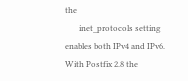the
       inet_protocols setting enables both IPv4 and IPv6.  With Postfix 2.8 the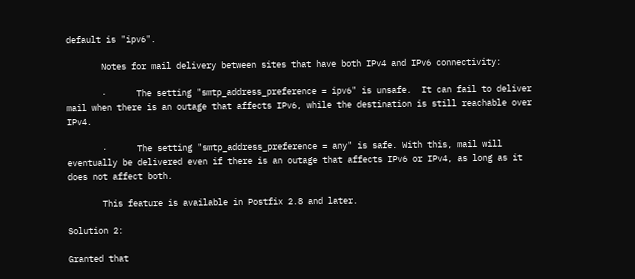default is "ipv6".

       Notes for mail delivery between sites that have both IPv4 and IPv6 connectivity:

       ·      The setting "smtp_address_preference = ipv6" is unsafe.  It can fail to deliver mail when there is an outage that affects IPv6, while the destination is still reachable over IPv4.

       ·      The setting "smtp_address_preference = any" is safe. With this, mail will eventually be delivered even if there is an outage that affects IPv6 or IPv4, as long as it does not affect both.

       This feature is available in Postfix 2.8 and later.

Solution 2:

Granted that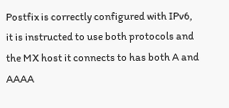Postfix is correctly configured with IPv6, it is instructed to use both protocols and the MX host it connects to has both A and AAAA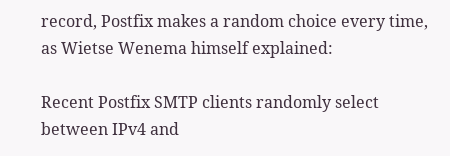record, Postfix makes a random choice every time, as Wietse Wenema himself explained:

Recent Postfix SMTP clients randomly select between IPv4 and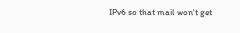IPv6 so that mail won't get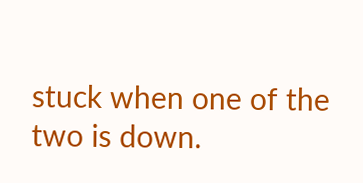stuck when one of the two is down.